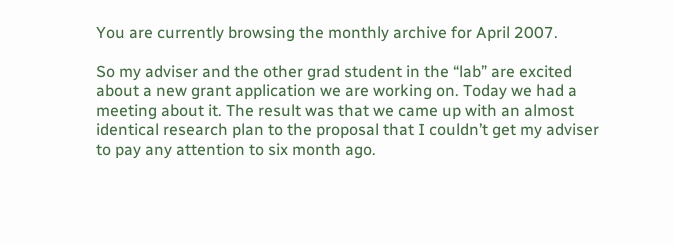You are currently browsing the monthly archive for April 2007.

So my adviser and the other grad student in the “lab” are excited about a new grant application we are working on. Today we had a meeting about it. The result was that we came up with an almost identical research plan to the proposal that I couldn’t get my adviser to pay any attention to six month ago.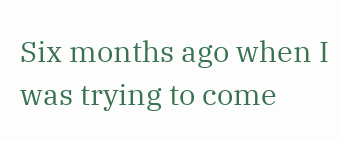Six months ago when I was trying to come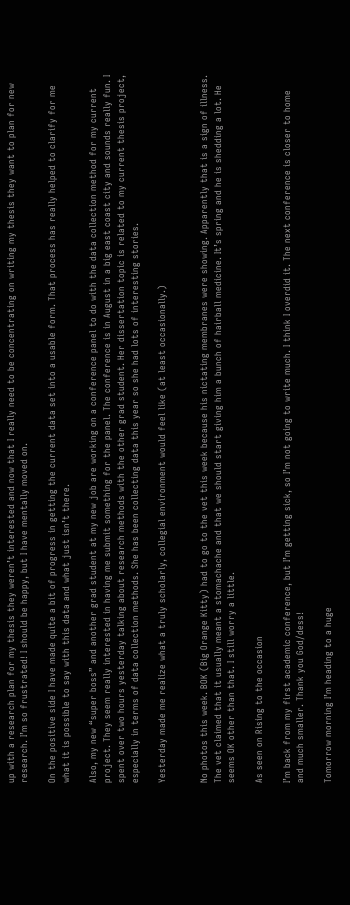up with a research plan for my thesis they weren’t interested and now that I really need to be concentrating on writing my thesis they want to plan for new research. I’m so frustrated! I should be happy, but I have mentally moved on.

On the positive side I have made quite a bit of progress in getting the current data set into a usable form. That process has really helped to clarify for me what it is possible to say with this data and what just isn’t there.

Also, my new “super boss” and another grad student at my new job are working on a conference panel to do with the data collection method for my current project. They seem really interested in having me submit something for the panel. The conference is in August in a big east coast city and sounds really fun. I spent over two hours yesterday talking about research methods with the other grad student. Her dissertation topic is related to my current thesis project, especially in terms of data collection methods. She has been collecting data this year so she had lots of interesting stories.

Yesterday made me realize what a truly scholarly, collegial environment would feel like (at least occasionally.)


No photos this week. BOK (Big Orange Kitty) had to go to the vet this week because his nictating membranes were showing. Apparently that is a sign of illness. The vet claimed that it usually meant a stomachache and that we should start giving him a bunch of hairball medicine. It’s spring and he is shedding a lot. He seems OK other than that. I still worry a little.

As seen on Rising to the occasion

I’m back from my first academic conference, but I’m getting sick, so I’m not going to write much. I think I overdid it. The next conference is closer to home and much smaller. Thank you God/dess!

Tomorrow morning I’m heading to a huge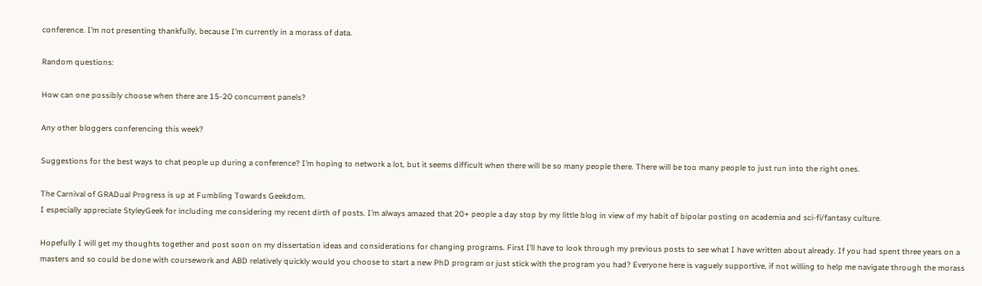conference. I’m not presenting thankfully, because I’m currently in a morass of data.

Random questions:

How can one possibly choose when there are 15-20 concurrent panels?

Any other bloggers conferencing this week?

Suggestions for the best ways to chat people up during a conference? I’m hoping to network a lot, but it seems difficult when there will be so many people there. There will be too many people to just run into the right ones.

The Carnival of GRADual Progress is up at Fumbling Towards Geekdom.
I especially appreciate StyleyGeek for including me considering my recent dirth of posts. I’m always amazed that 20+ people a day stop by my little blog in view of my habit of bipolar posting on academia and sci-fi/fantasy culture.

Hopefully I will get my thoughts together and post soon on my dissertation ideas and considerations for changing programs. First I’ll have to look through my previous posts to see what I have written about already. If you had spent three years on a masters and so could be done with coursework and ABD relatively quickly would you choose to start a new PhD program or just stick with the program you had? Everyone here is vaguely supportive, if not willing to help me navigate through the morass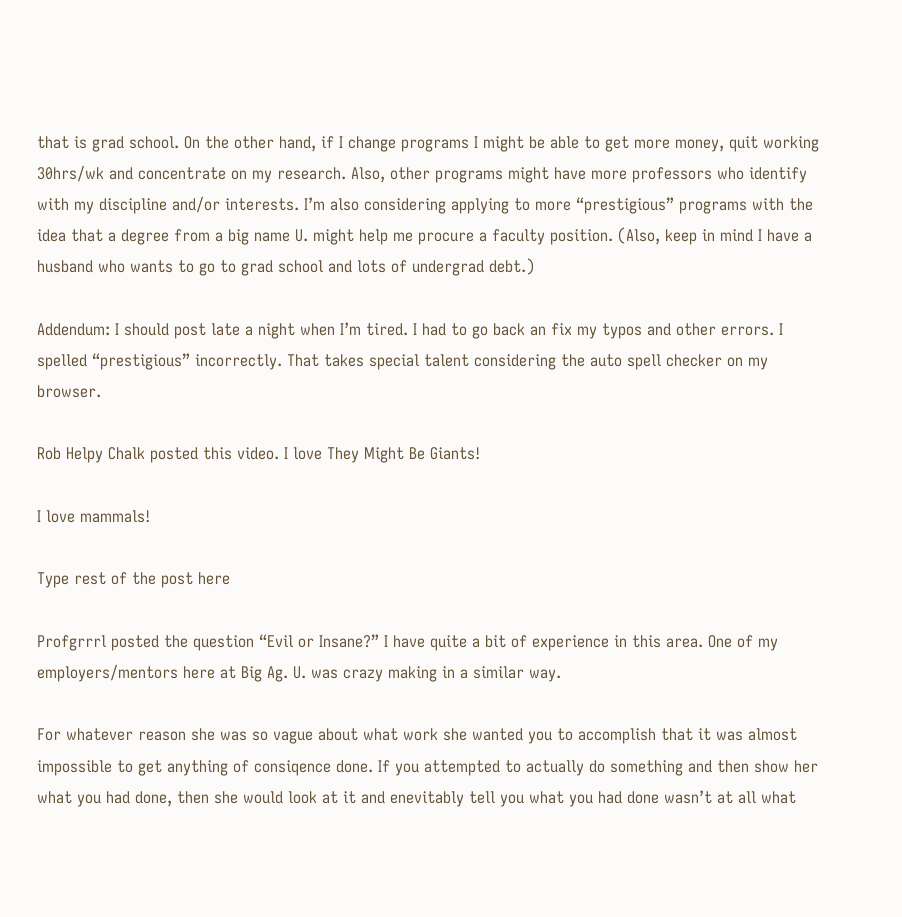that is grad school. On the other hand, if I change programs I might be able to get more money, quit working 30hrs/wk and concentrate on my research. Also, other programs might have more professors who identify with my discipline and/or interests. I’m also considering applying to more “prestigious” programs with the idea that a degree from a big name U. might help me procure a faculty position. (Also, keep in mind I have a husband who wants to go to grad school and lots of undergrad debt.)

Addendum: I should post late a night when I’m tired. I had to go back an fix my typos and other errors. I spelled “prestigious” incorrectly. That takes special talent considering the auto spell checker on my browser.

Rob Helpy Chalk posted this video. I love They Might Be Giants!

I love mammals!

Type rest of the post here

Profgrrrl posted the question “Evil or Insane?” I have quite a bit of experience in this area. One of my employers/mentors here at Big Ag. U. was crazy making in a similar way.

For whatever reason she was so vague about what work she wanted you to accomplish that it was almost impossible to get anything of consiqence done. If you attempted to actually do something and then show her what you had done, then she would look at it and enevitably tell you what you had done wasn’t at all what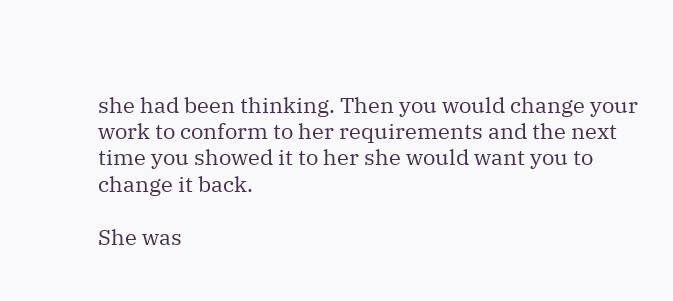she had been thinking. Then you would change your work to conform to her requirements and the next time you showed it to her she would want you to change it back.

She was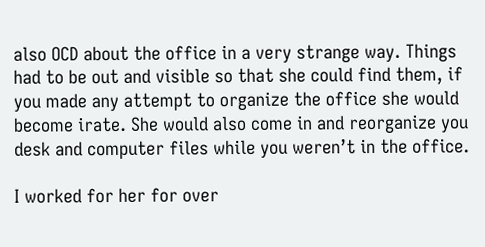also OCD about the office in a very strange way. Things had to be out and visible so that she could find them, if you made any attempt to organize the office she would become irate. She would also come in and reorganize you desk and computer files while you weren’t in the office.

I worked for her for over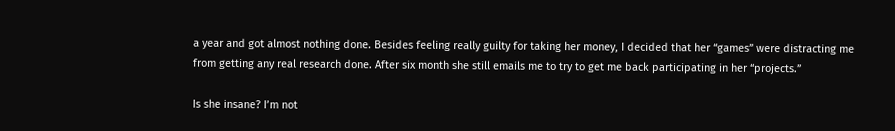a year and got almost nothing done. Besides feeling really guilty for taking her money, I decided that her “games” were distracting me from getting any real research done. After six month she still emails me to try to get me back participating in her “projects.”

Is she insane? I’m not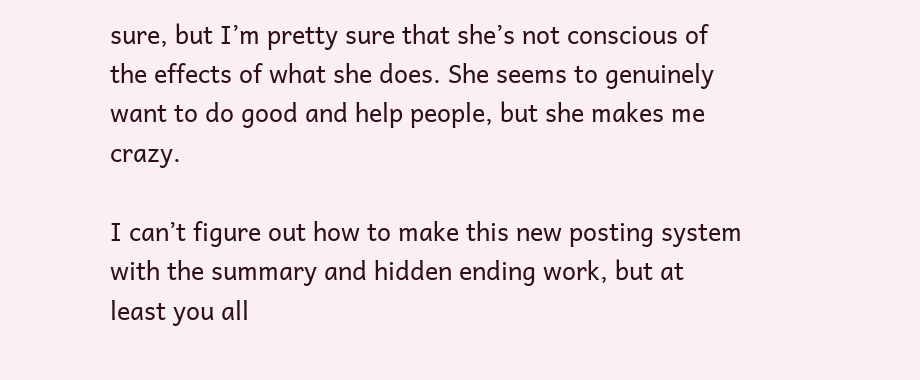sure, but I’m pretty sure that she’s not conscious of the effects of what she does. She seems to genuinely want to do good and help people, but she makes me crazy.

I can’t figure out how to make this new posting system with the summary and hidden ending work, but at least you all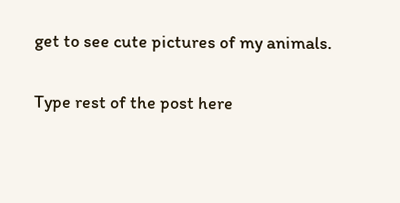get to see cute pictures of my animals.

Type rest of the post here